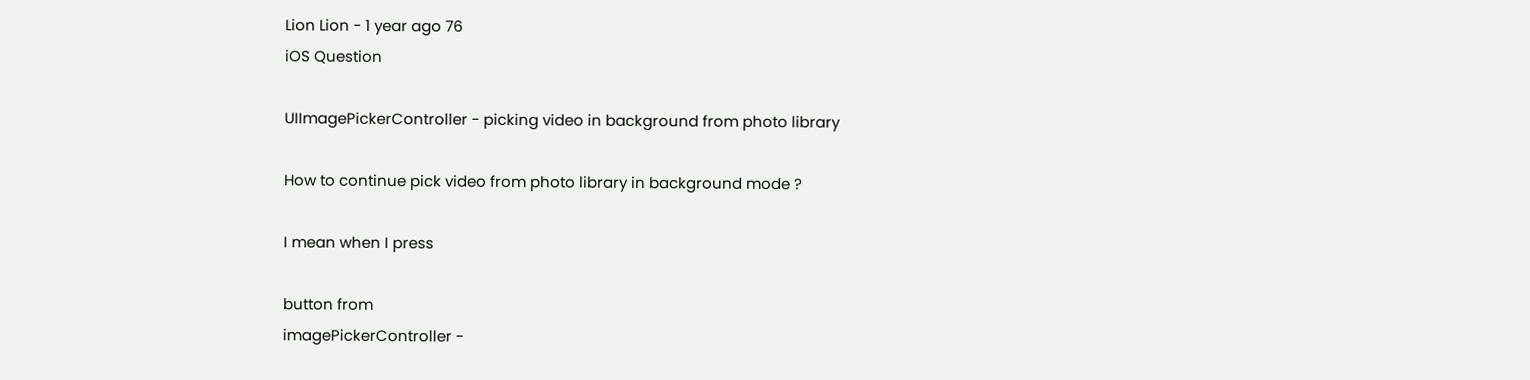Lion Lion - 1 year ago 76
iOS Question

UIImagePickerController - picking video in background from photo library

How to continue pick video from photo library in background mode ?

I mean when I press

button from
imagePickerController -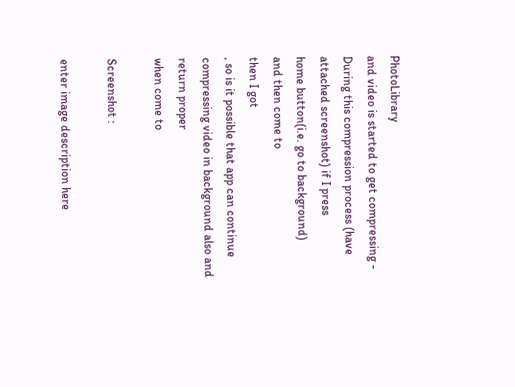PhotoLibrary
and video is started to get compressing - During this compression process (have attached screenshot) if I press
home button(i.e. go to background)
and then come to
then I got
, so is it possible that app can continue compressing video in background also and return proper
when come to

Screenshot :

enter image description here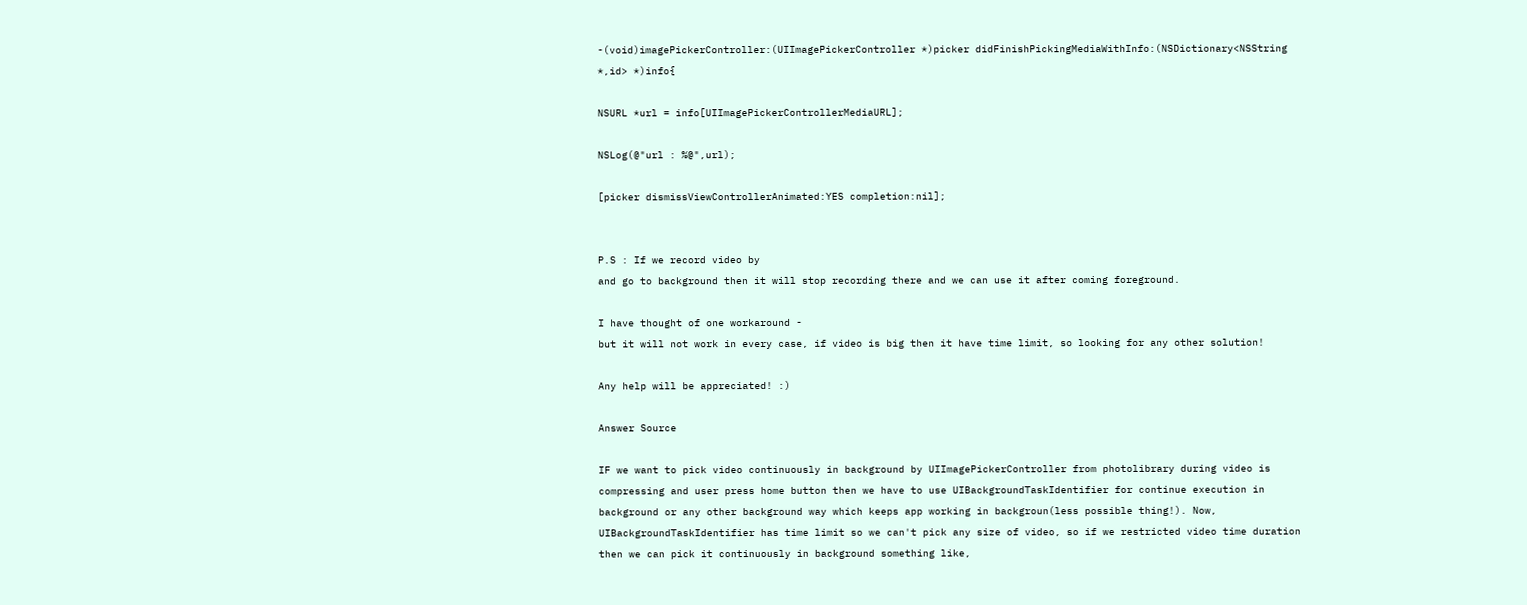-(void)imagePickerController:(UIImagePickerController *)picker didFinishPickingMediaWithInfo:(NSDictionary<NSString *,id> *)info{

NSURL *url = info[UIImagePickerControllerMediaURL];

NSLog(@"url : %@",url);

[picker dismissViewControllerAnimated:YES completion:nil];


P.S : If we record video by
and go to background then it will stop recording there and we can use it after coming foreground.

I have thought of one workaround -
but it will not work in every case, if video is big then it have time limit, so looking for any other solution!

Any help will be appreciated! :)

Answer Source

IF we want to pick video continuously in background by UIImagePickerController from photolibrary during video is compressing and user press home button then we have to use UIBackgroundTaskIdentifier for continue execution in background or any other background way which keeps app working in backgroun(less possible thing!). Now, UIBackgroundTaskIdentifier has time limit so we can't pick any size of video, so if we restricted video time duration then we can pick it continuously in background something like,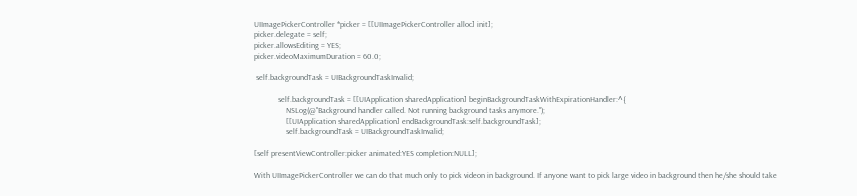UIImagePickerController *picker = [[UIImagePickerController alloc] init];
picker.delegate = self;
picker.allowsEditing = YES;
picker.videoMaximumDuration = 60.0;

 self.backgroundTask = UIBackgroundTaskInvalid;

            self.backgroundTask = [[UIApplication sharedApplication] beginBackgroundTaskWithExpirationHandler:^{
                NSLog(@"Background handler called. Not running background tasks anymore.");
                [[UIApplication sharedApplication] endBackgroundTask:self.backgroundTask];
                self.backgroundTask = UIBackgroundTaskInvalid;

[self presentViewController:picker animated:YES completion:NULL];

With UIImagePickerController we can do that much only to pick videon in background. If anyone want to pick large video in background then he/she should take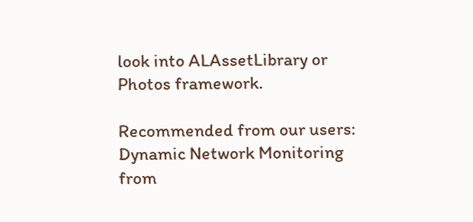look into ALAssetLibrary or Photos framework.

Recommended from our users: Dynamic Network Monitoring from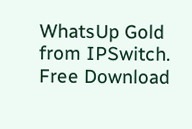WhatsUp Gold from IPSwitch. Free Download